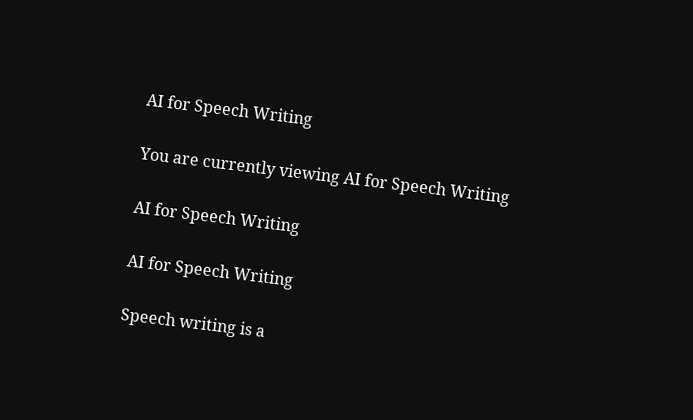AI for Speech Writing

You are currently viewing AI for Speech Writing

AI for Speech Writing

AI for Speech Writing

Speech writing is a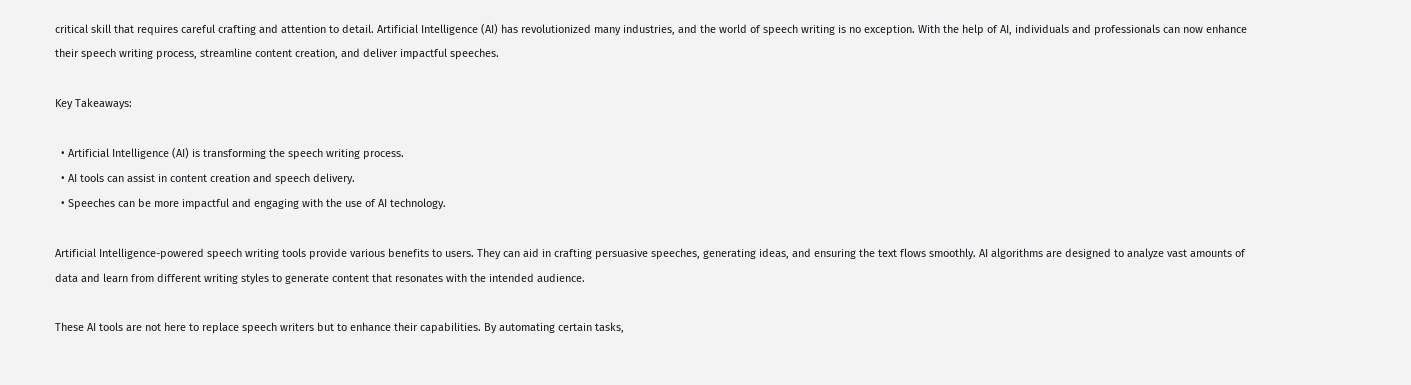critical skill that requires careful crafting and attention to detail. Artificial Intelligence (AI) has revolutionized many industries, and the world of speech writing is no exception. With the help of AI, individuals and professionals can now enhance their speech writing process, streamline content creation, and deliver impactful speeches.

Key Takeaways:

  • Artificial Intelligence (AI) is transforming the speech writing process.
  • AI tools can assist in content creation and speech delivery.
  • Speeches can be more impactful and engaging with the use of AI technology.

Artificial Intelligence-powered speech writing tools provide various benefits to users. They can aid in crafting persuasive speeches, generating ideas, and ensuring the text flows smoothly. AI algorithms are designed to analyze vast amounts of data and learn from different writing styles to generate content that resonates with the intended audience.

These AI tools are not here to replace speech writers but to enhance their capabilities. By automating certain tasks,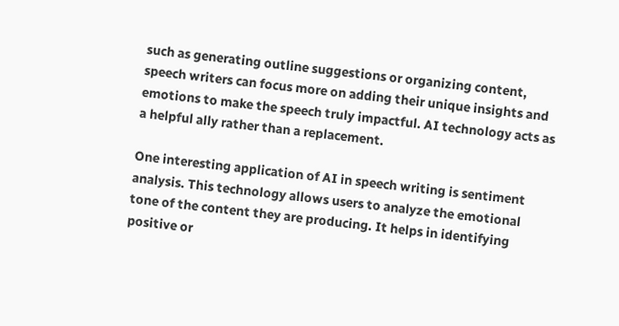such as generating outline suggestions or organizing content, speech writers can focus more on adding their unique insights and emotions to make the speech truly impactful. AI technology acts as a helpful ally rather than a replacement.

One interesting application of AI in speech writing is sentiment analysis. This technology allows users to analyze the emotional tone of the content they are producing. It helps in identifying positive or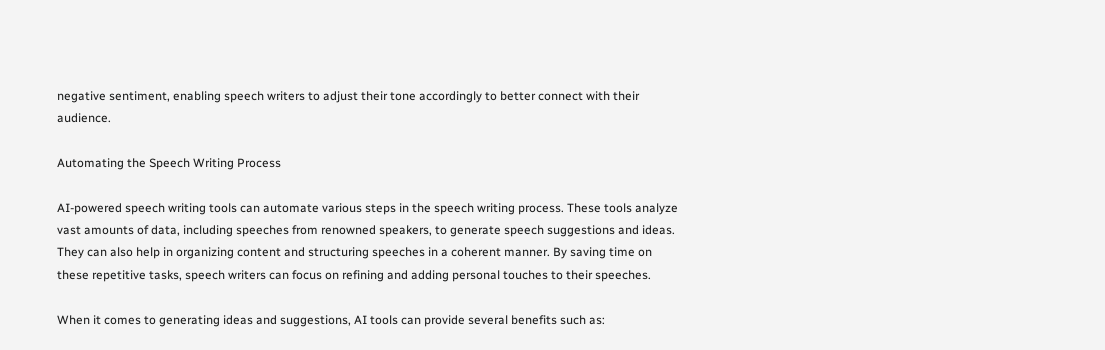negative sentiment, enabling speech writers to adjust their tone accordingly to better connect with their audience.

Automating the Speech Writing Process

AI-powered speech writing tools can automate various steps in the speech writing process. These tools analyze vast amounts of data, including speeches from renowned speakers, to generate speech suggestions and ideas. They can also help in organizing content and structuring speeches in a coherent manner. By saving time on these repetitive tasks, speech writers can focus on refining and adding personal touches to their speeches.

When it comes to generating ideas and suggestions, AI tools can provide several benefits such as: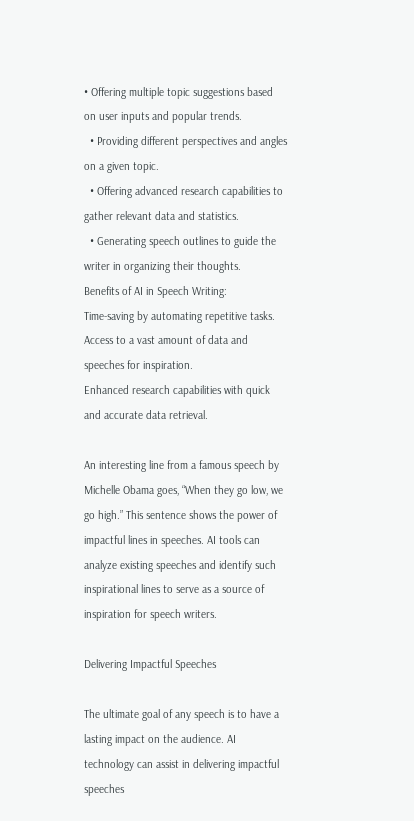• Offering multiple topic suggestions based on user inputs and popular trends.
  • Providing different perspectives and angles on a given topic.
  • Offering advanced research capabilities to gather relevant data and statistics.
  • Generating speech outlines to guide the writer in organizing their thoughts.
Benefits of AI in Speech Writing:
Time-saving by automating repetitive tasks.
Access to a vast amount of data and speeches for inspiration.
Enhanced research capabilities with quick and accurate data retrieval.

An interesting line from a famous speech by Michelle Obama goes, “When they go low, we go high.” This sentence shows the power of impactful lines in speeches. AI tools can analyze existing speeches and identify such inspirational lines to serve as a source of inspiration for speech writers.

Delivering Impactful Speeches

The ultimate goal of any speech is to have a lasting impact on the audience. AI technology can assist in delivering impactful speeches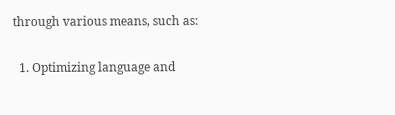through various means, such as:

  1. Optimizing language and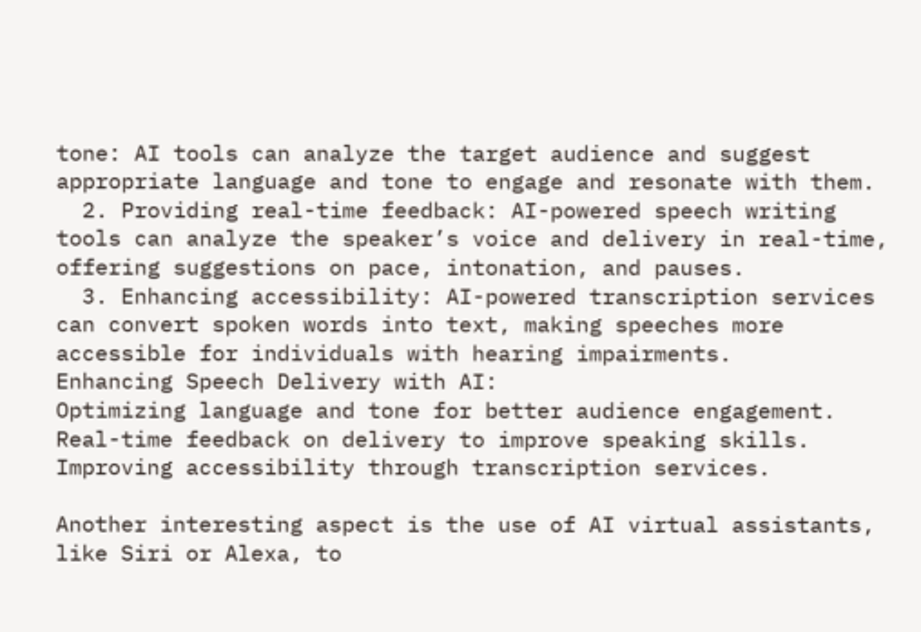tone: AI tools can analyze the target audience and suggest appropriate language and tone to engage and resonate with them.
  2. Providing real-time feedback: AI-powered speech writing tools can analyze the speaker’s voice and delivery in real-time, offering suggestions on pace, intonation, and pauses.
  3. Enhancing accessibility: AI-powered transcription services can convert spoken words into text, making speeches more accessible for individuals with hearing impairments.
Enhancing Speech Delivery with AI:
Optimizing language and tone for better audience engagement.
Real-time feedback on delivery to improve speaking skills.
Improving accessibility through transcription services.

Another interesting aspect is the use of AI virtual assistants, like Siri or Alexa, to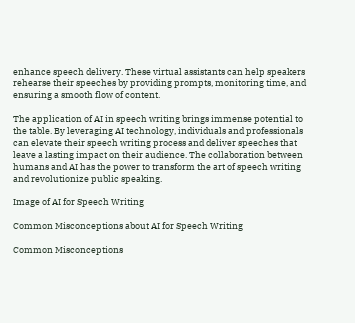enhance speech delivery. These virtual assistants can help speakers rehearse their speeches by providing prompts, monitoring time, and ensuring a smooth flow of content.

The application of AI in speech writing brings immense potential to the table. By leveraging AI technology, individuals and professionals can elevate their speech writing process and deliver speeches that leave a lasting impact on their audience. The collaboration between humans and AI has the power to transform the art of speech writing and revolutionize public speaking.

Image of AI for Speech Writing

Common Misconceptions about AI for Speech Writing

Common Misconceptions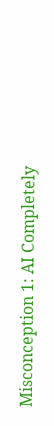Misconception 1: AI Completely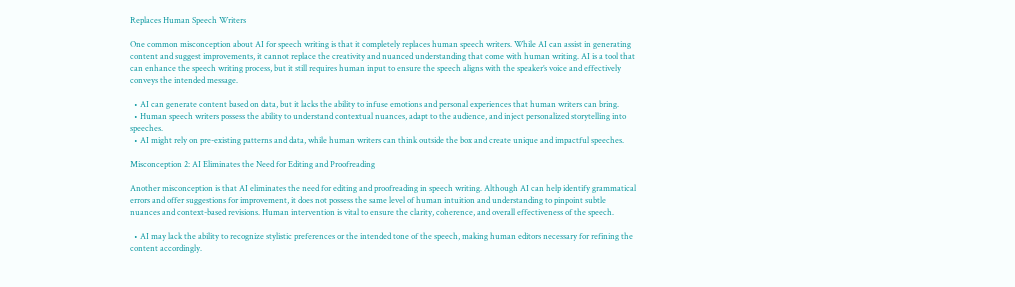Replaces Human Speech Writers

One common misconception about AI for speech writing is that it completely replaces human speech writers. While AI can assist in generating content and suggest improvements, it cannot replace the creativity and nuanced understanding that come with human writing. AI is a tool that can enhance the speech writing process, but it still requires human input to ensure the speech aligns with the speaker’s voice and effectively conveys the intended message.

  • AI can generate content based on data, but it lacks the ability to infuse emotions and personal experiences that human writers can bring.
  • Human speech writers possess the ability to understand contextual nuances, adapt to the audience, and inject personalized storytelling into speeches.
  • AI might rely on pre-existing patterns and data, while human writers can think outside the box and create unique and impactful speeches.

Misconception 2: AI Eliminates the Need for Editing and Proofreading

Another misconception is that AI eliminates the need for editing and proofreading in speech writing. Although AI can help identify grammatical errors and offer suggestions for improvement, it does not possess the same level of human intuition and understanding to pinpoint subtle nuances and context-based revisions. Human intervention is vital to ensure the clarity, coherence, and overall effectiveness of the speech.

  • AI may lack the ability to recognize stylistic preferences or the intended tone of the speech, making human editors necessary for refining the content accordingly.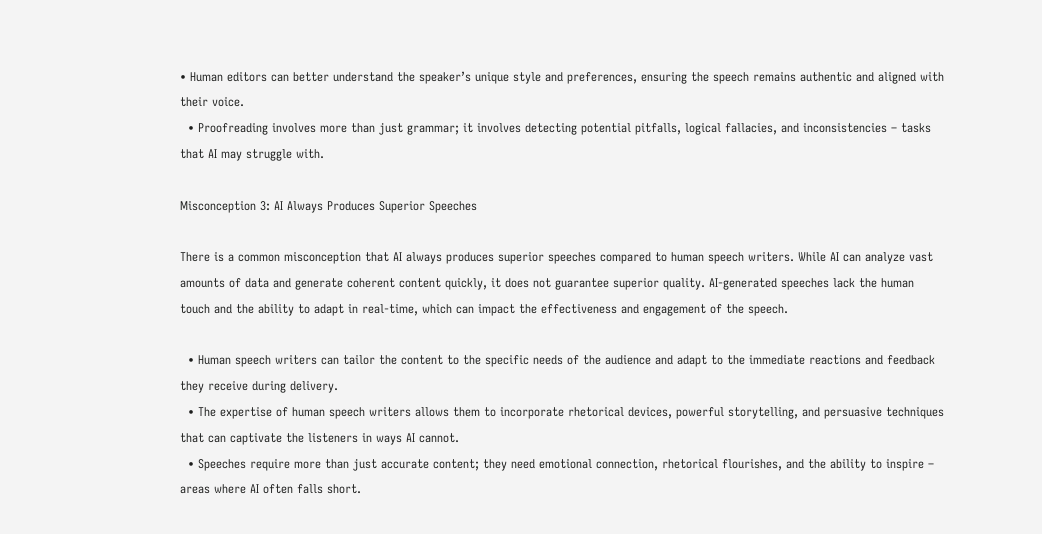• Human editors can better understand the speaker’s unique style and preferences, ensuring the speech remains authentic and aligned with their voice.
  • Proofreading involves more than just grammar; it involves detecting potential pitfalls, logical fallacies, and inconsistencies – tasks that AI may struggle with.

Misconception 3: AI Always Produces Superior Speeches

There is a common misconception that AI always produces superior speeches compared to human speech writers. While AI can analyze vast amounts of data and generate coherent content quickly, it does not guarantee superior quality. AI-generated speeches lack the human touch and the ability to adapt in real-time, which can impact the effectiveness and engagement of the speech.

  • Human speech writers can tailor the content to the specific needs of the audience and adapt to the immediate reactions and feedback they receive during delivery.
  • The expertise of human speech writers allows them to incorporate rhetorical devices, powerful storytelling, and persuasive techniques that can captivate the listeners in ways AI cannot.
  • Speeches require more than just accurate content; they need emotional connection, rhetorical flourishes, and the ability to inspire – areas where AI often falls short.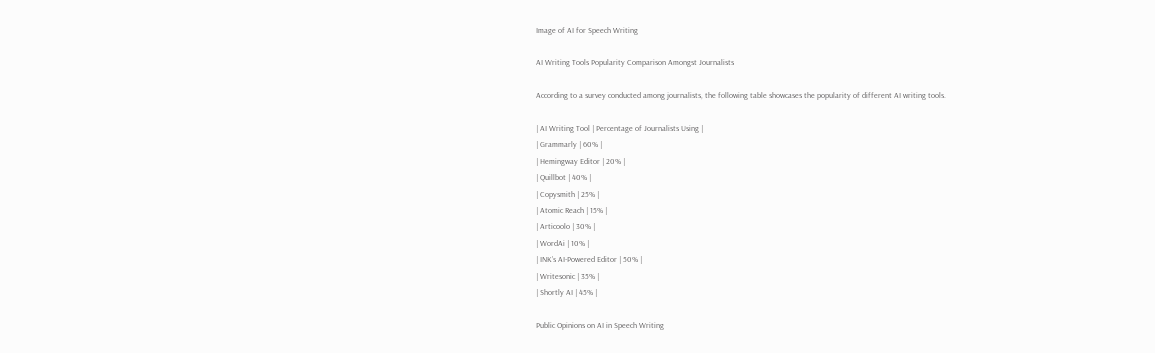Image of AI for Speech Writing

AI Writing Tools Popularity Comparison Amongst Journalists

According to a survey conducted among journalists, the following table showcases the popularity of different AI writing tools.

| AI Writing Tool | Percentage of Journalists Using |
| Grammarly | 60% |
| Hemingway Editor | 20% |
| Quillbot | 40% |
| Copysmith | 25% |
| Atomic Reach | 15% |
| Articoolo | 30% |
| WordAi | 10% |
| INK’s AI-Powered Editor | 50% |
| Writesonic | 35% |
| Shortly AI | 45% |

Public Opinions on AI in Speech Writing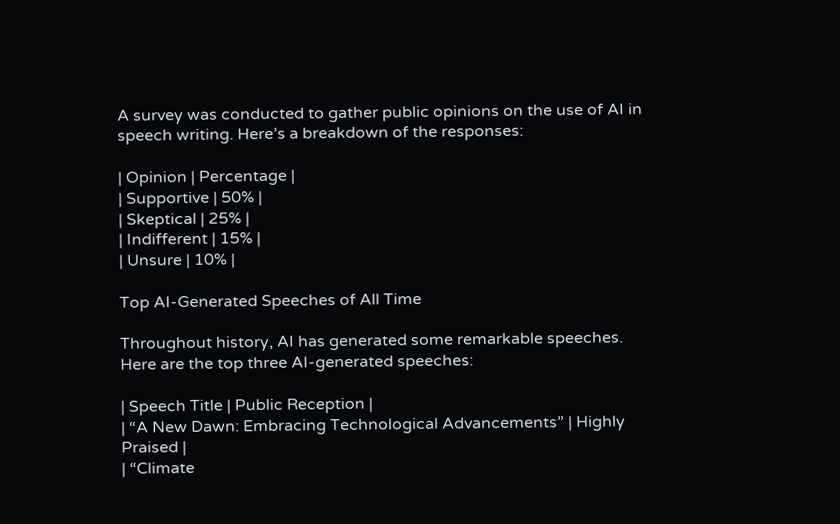A survey was conducted to gather public opinions on the use of AI in speech writing. Here’s a breakdown of the responses:

| Opinion | Percentage |
| Supportive | 50% |
| Skeptical | 25% |
| Indifferent | 15% |
| Unsure | 10% |

Top AI-Generated Speeches of All Time

Throughout history, AI has generated some remarkable speeches. Here are the top three AI-generated speeches:

| Speech Title | Public Reception |
| “A New Dawn: Embracing Technological Advancements” | Highly Praised |
| “Climate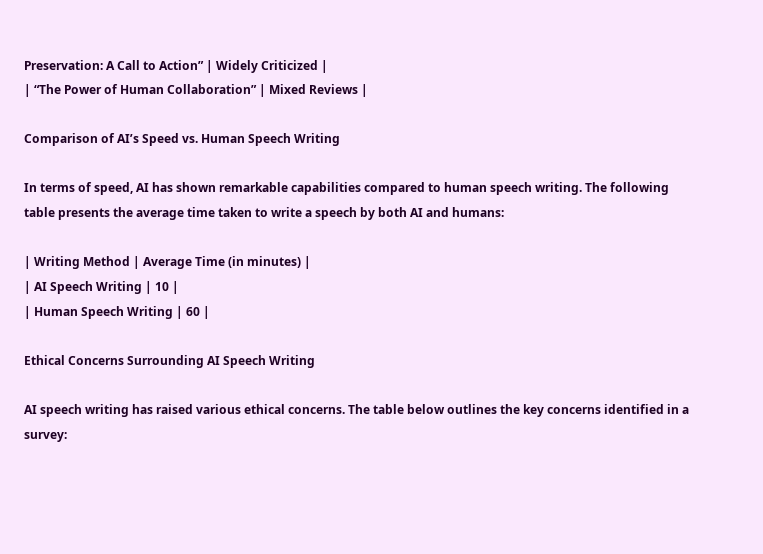Preservation: A Call to Action” | Widely Criticized |
| “The Power of Human Collaboration” | Mixed Reviews |

Comparison of AI’s Speed vs. Human Speech Writing

In terms of speed, AI has shown remarkable capabilities compared to human speech writing. The following table presents the average time taken to write a speech by both AI and humans:

| Writing Method | Average Time (in minutes) |
| AI Speech Writing | 10 |
| Human Speech Writing | 60 |

Ethical Concerns Surrounding AI Speech Writing

AI speech writing has raised various ethical concerns. The table below outlines the key concerns identified in a survey: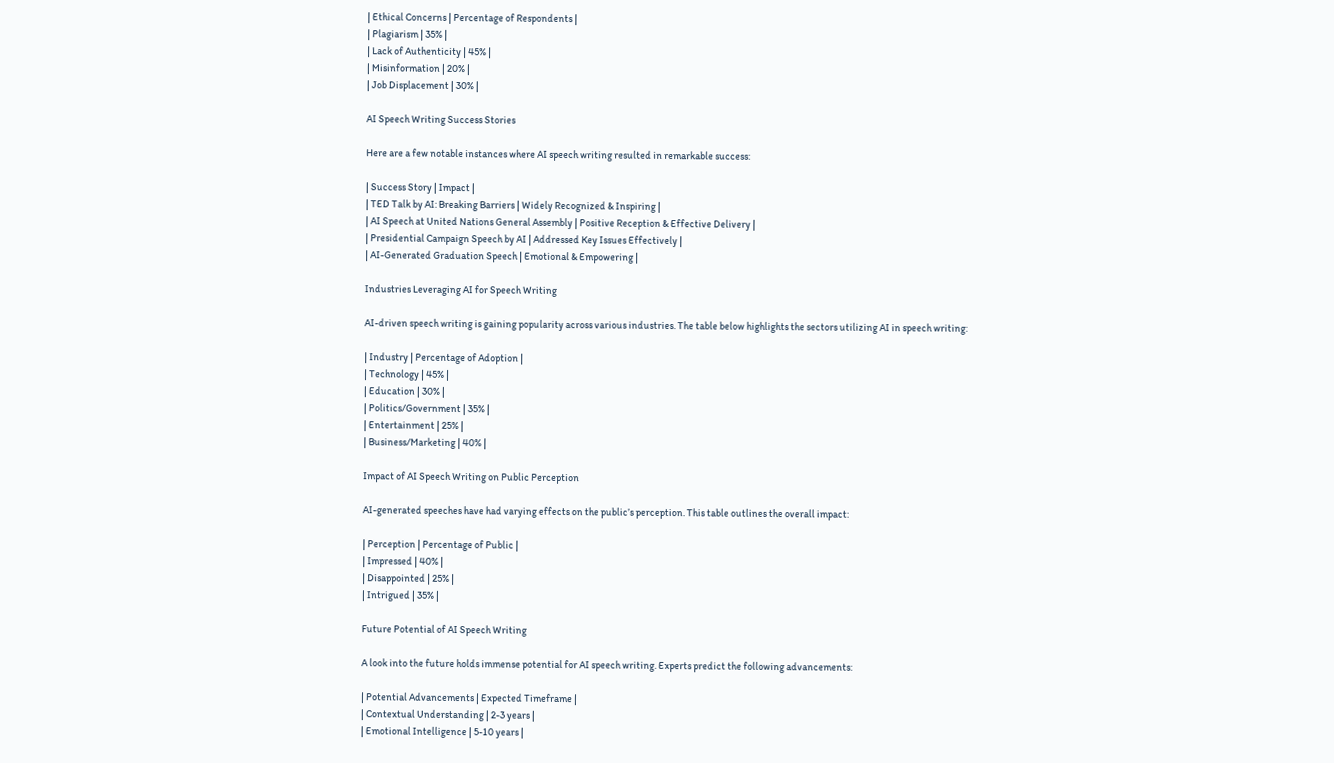| Ethical Concerns | Percentage of Respondents |
| Plagiarism | 35% |
| Lack of Authenticity | 45% |
| Misinformation | 20% |
| Job Displacement | 30% |

AI Speech Writing Success Stories

Here are a few notable instances where AI speech writing resulted in remarkable success:

| Success Story | Impact |
| TED Talk by AI: Breaking Barriers | Widely Recognized & Inspiring |
| AI Speech at United Nations General Assembly | Positive Reception & Effective Delivery |
| Presidential Campaign Speech by AI | Addressed Key Issues Effectively |
| AI-Generated Graduation Speech | Emotional & Empowering |

Industries Leveraging AI for Speech Writing

AI-driven speech writing is gaining popularity across various industries. The table below highlights the sectors utilizing AI in speech writing:

| Industry | Percentage of Adoption |
| Technology | 45% |
| Education | 30% |
| Politics/Government | 35% |
| Entertainment | 25% |
| Business/Marketing | 40% |

Impact of AI Speech Writing on Public Perception

AI-generated speeches have had varying effects on the public’s perception. This table outlines the overall impact:

| Perception | Percentage of Public |
| Impressed | 40% |
| Disappointed | 25% |
| Intrigued | 35% |

Future Potential of AI Speech Writing

A look into the future holds immense potential for AI speech writing. Experts predict the following advancements:

| Potential Advancements | Expected Timeframe |
| Contextual Understanding | 2-3 years |
| Emotional Intelligence | 5-10 years |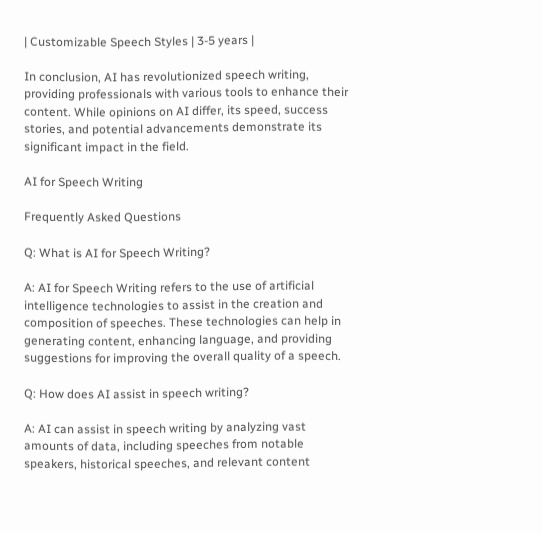| Customizable Speech Styles | 3-5 years |

In conclusion, AI has revolutionized speech writing, providing professionals with various tools to enhance their content. While opinions on AI differ, its speed, success stories, and potential advancements demonstrate its significant impact in the field.

AI for Speech Writing

Frequently Asked Questions

Q: What is AI for Speech Writing?

A: AI for Speech Writing refers to the use of artificial intelligence technologies to assist in the creation and composition of speeches. These technologies can help in generating content, enhancing language, and providing suggestions for improving the overall quality of a speech.

Q: How does AI assist in speech writing?

A: AI can assist in speech writing by analyzing vast amounts of data, including speeches from notable speakers, historical speeches, and relevant content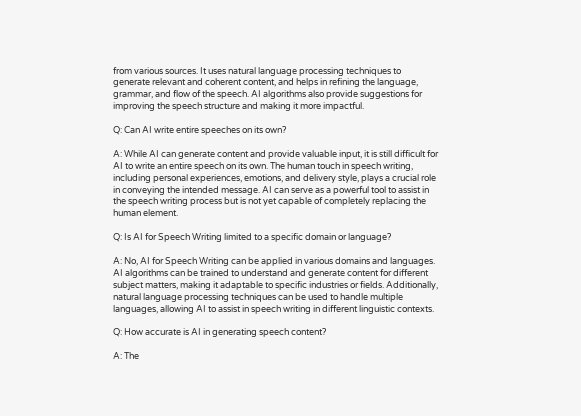from various sources. It uses natural language processing techniques to generate relevant and coherent content, and helps in refining the language, grammar, and flow of the speech. AI algorithms also provide suggestions for improving the speech structure and making it more impactful.

Q: Can AI write entire speeches on its own?

A: While AI can generate content and provide valuable input, it is still difficult for AI to write an entire speech on its own. The human touch in speech writing, including personal experiences, emotions, and delivery style, plays a crucial role in conveying the intended message. AI can serve as a powerful tool to assist in the speech writing process but is not yet capable of completely replacing the human element.

Q: Is AI for Speech Writing limited to a specific domain or language?

A: No, AI for Speech Writing can be applied in various domains and languages. AI algorithms can be trained to understand and generate content for different subject matters, making it adaptable to specific industries or fields. Additionally, natural language processing techniques can be used to handle multiple languages, allowing AI to assist in speech writing in different linguistic contexts.

Q: How accurate is AI in generating speech content?

A: The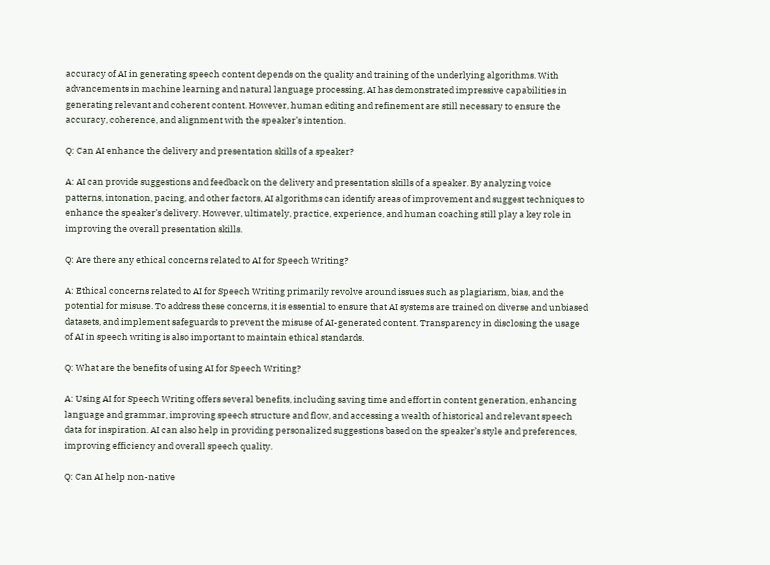accuracy of AI in generating speech content depends on the quality and training of the underlying algorithms. With advancements in machine learning and natural language processing, AI has demonstrated impressive capabilities in generating relevant and coherent content. However, human editing and refinement are still necessary to ensure the accuracy, coherence, and alignment with the speaker’s intention.

Q: Can AI enhance the delivery and presentation skills of a speaker?

A: AI can provide suggestions and feedback on the delivery and presentation skills of a speaker. By analyzing voice patterns, intonation, pacing, and other factors, AI algorithms can identify areas of improvement and suggest techniques to enhance the speaker’s delivery. However, ultimately, practice, experience, and human coaching still play a key role in improving the overall presentation skills.

Q: Are there any ethical concerns related to AI for Speech Writing?

A: Ethical concerns related to AI for Speech Writing primarily revolve around issues such as plagiarism, bias, and the potential for misuse. To address these concerns, it is essential to ensure that AI systems are trained on diverse and unbiased datasets, and implement safeguards to prevent the misuse of AI-generated content. Transparency in disclosing the usage of AI in speech writing is also important to maintain ethical standards.

Q: What are the benefits of using AI for Speech Writing?

A: Using AI for Speech Writing offers several benefits, including saving time and effort in content generation, enhancing language and grammar, improving speech structure and flow, and accessing a wealth of historical and relevant speech data for inspiration. AI can also help in providing personalized suggestions based on the speaker’s style and preferences, improving efficiency and overall speech quality.

Q: Can AI help non-native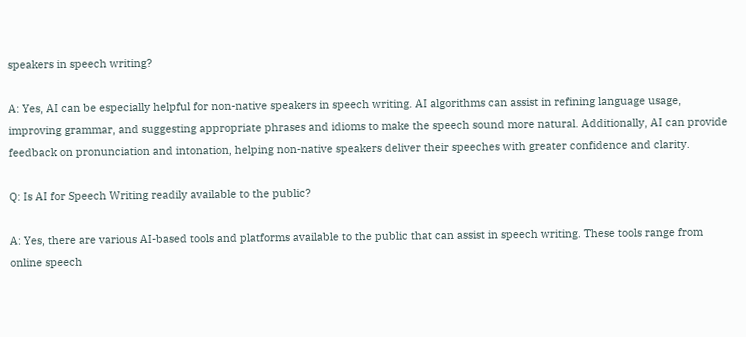speakers in speech writing?

A: Yes, AI can be especially helpful for non-native speakers in speech writing. AI algorithms can assist in refining language usage, improving grammar, and suggesting appropriate phrases and idioms to make the speech sound more natural. Additionally, AI can provide feedback on pronunciation and intonation, helping non-native speakers deliver their speeches with greater confidence and clarity.

Q: Is AI for Speech Writing readily available to the public?

A: Yes, there are various AI-based tools and platforms available to the public that can assist in speech writing. These tools range from online speech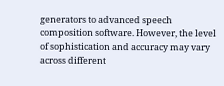generators to advanced speech composition software. However, the level of sophistication and accuracy may vary across different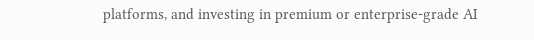platforms, and investing in premium or enterprise-grade AI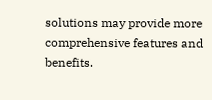solutions may provide more comprehensive features and benefits.